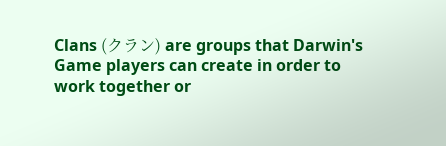Clans (クラン) are groups that Darwin's Game players can create in order to work together or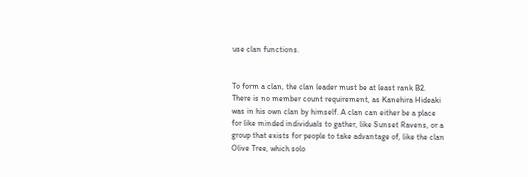use clan functions.


To form a clan, the clan leader must be at least rank B2. There is no member count requirement, as Kanehira Hideaki was in his own clan by himself. A clan can either be a place for like minded individuals to gather, like Sunset Ravens, or a group that exists for people to take advantage of, like the clan Olive Tree, which solo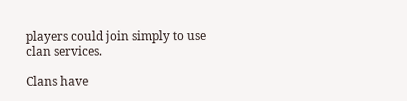players could join simply to use clan services.

Clans have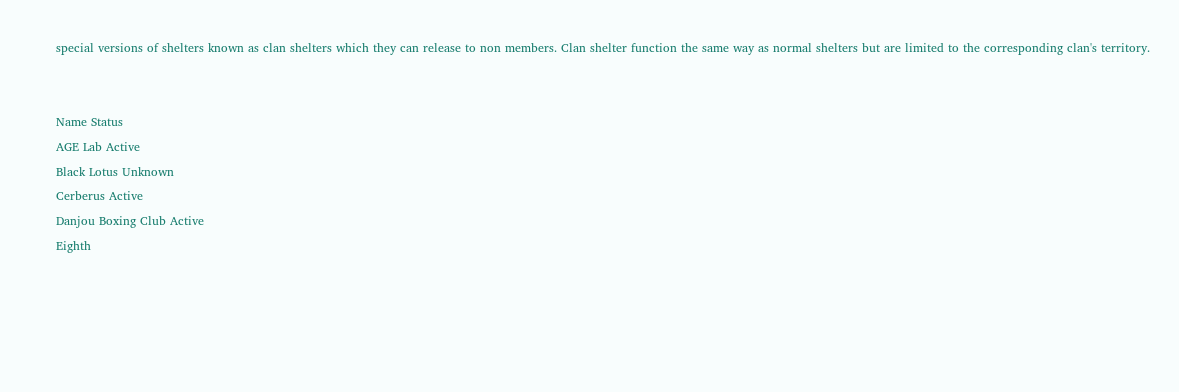special versions of shelters known as clan shelters which they can release to non members. Clan shelter function the same way as normal shelters but are limited to the corresponding clan's territory.


Name Status
AGE Lab Active
Black Lotus Unknown
Cerberus Active
Danjou Boxing Club Active
Eighth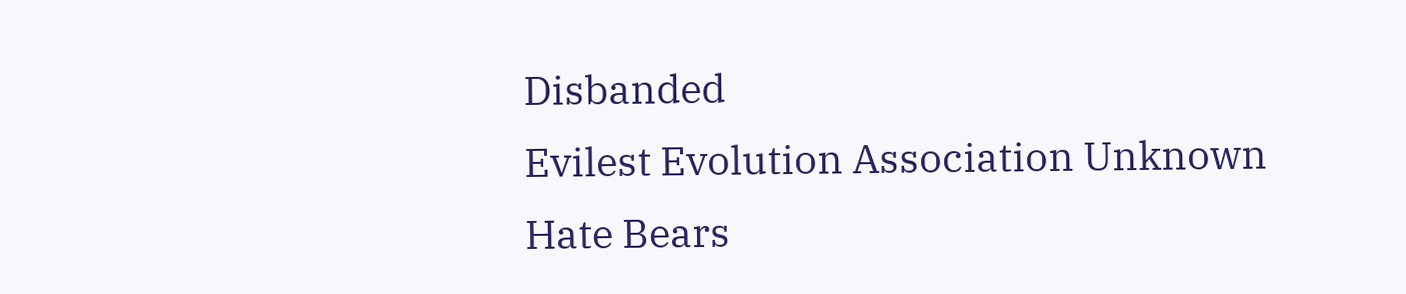Disbanded
Evilest Evolution Association Unknown
Hate Bears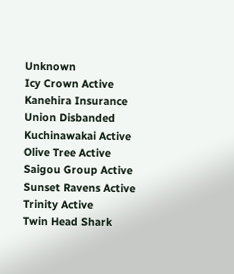Unknown
Icy Crown Active
Kanehira Insurance Union Disbanded
Kuchinawakai Active
Olive Tree Active
Saigou Group Active
Sunset Ravens Active
Trinity Active
Twin Head Shark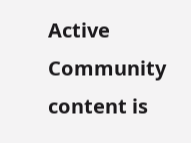Active
Community content is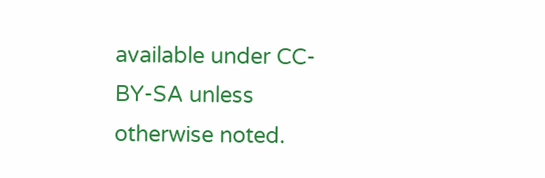available under CC-BY-SA unless otherwise noted.